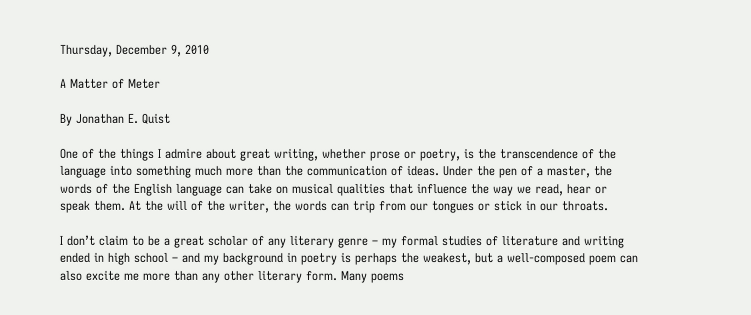Thursday, December 9, 2010

A Matter of Meter

By Jonathan E. Quist

One of the things I admire about great writing, whether prose or poetry, is the transcendence of the language into something much more than the communication of ideas. Under the pen of a master, the words of the English language can take on musical qualities that influence the way we read, hear or speak them. At the will of the writer, the words can trip from our tongues or stick in our throats.

I don’t claim to be a great scholar of any literary genre – my formal studies of literature and writing ended in high school – and my background in poetry is perhaps the weakest, but a well-composed poem can also excite me more than any other literary form. Many poems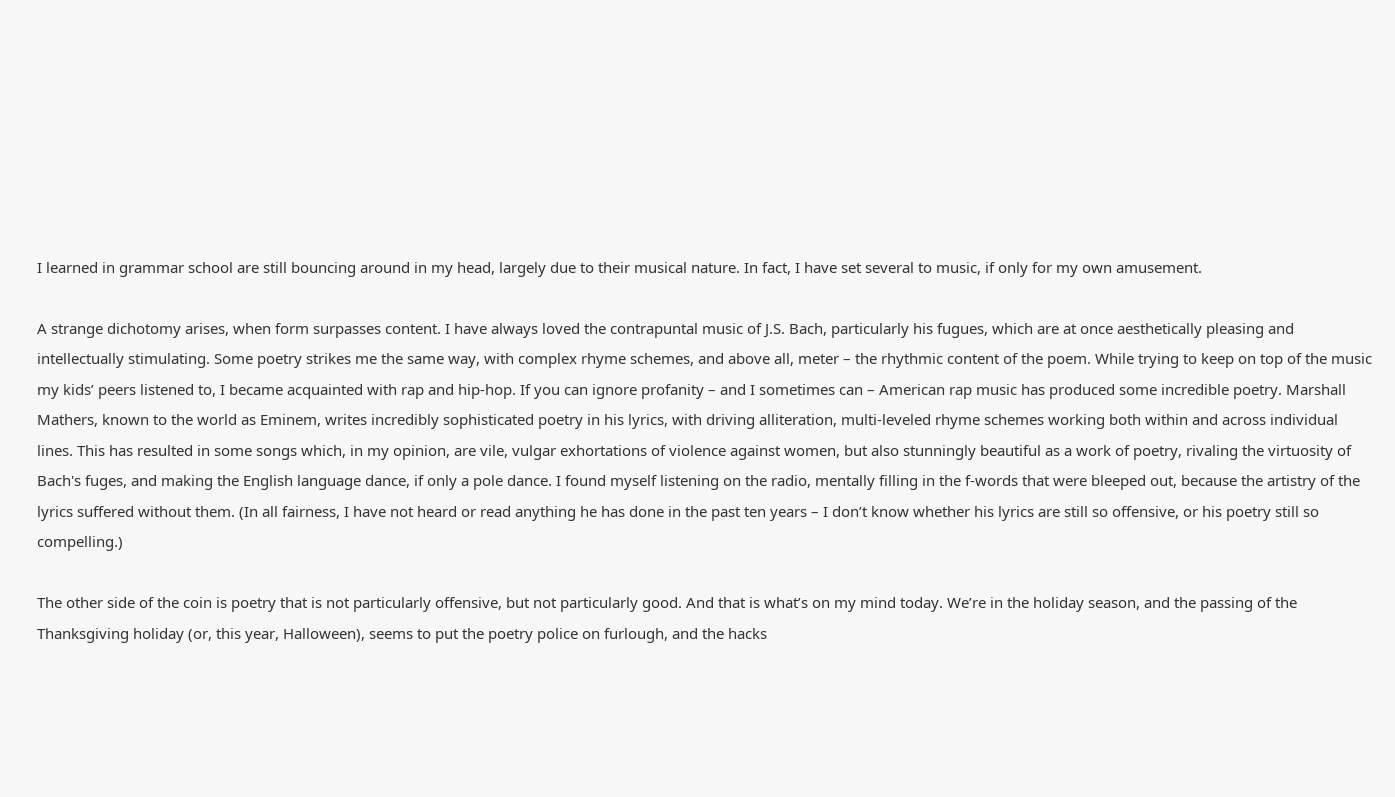I learned in grammar school are still bouncing around in my head, largely due to their musical nature. In fact, I have set several to music, if only for my own amusement.

A strange dichotomy arises, when form surpasses content. I have always loved the contrapuntal music of J.S. Bach, particularly his fugues, which are at once aesthetically pleasing and intellectually stimulating. Some poetry strikes me the same way, with complex rhyme schemes, and above all, meter – the rhythmic content of the poem. While trying to keep on top of the music my kids’ peers listened to, I became acquainted with rap and hip-hop. If you can ignore profanity – and I sometimes can – American rap music has produced some incredible poetry. Marshall Mathers, known to the world as Eminem, writes incredibly sophisticated poetry in his lyrics, with driving alliteration, multi-leveled rhyme schemes working both within and across individual lines. This has resulted in some songs which, in my opinion, are vile, vulgar exhortations of violence against women, but also stunningly beautiful as a work of poetry, rivaling the virtuosity of Bach's fuges, and making the English language dance, if only a pole dance. I found myself listening on the radio, mentally filling in the f-words that were bleeped out, because the artistry of the lyrics suffered without them. (In all fairness, I have not heard or read anything he has done in the past ten years – I don’t know whether his lyrics are still so offensive, or his poetry still so compelling.)

The other side of the coin is poetry that is not particularly offensive, but not particularly good. And that is what’s on my mind today. We’re in the holiday season, and the passing of the Thanksgiving holiday (or, this year, Halloween), seems to put the poetry police on furlough, and the hacks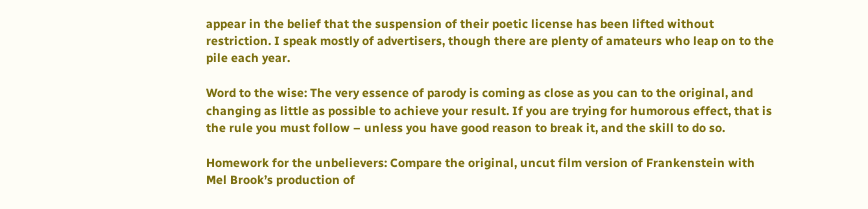appear in the belief that the suspension of their poetic license has been lifted without restriction. I speak mostly of advertisers, though there are plenty of amateurs who leap on to the pile each year.

Word to the wise: The very essence of parody is coming as close as you can to the original, and changing as little as possible to achieve your result. If you are trying for humorous effect, that is the rule you must follow – unless you have good reason to break it, and the skill to do so.

Homework for the unbelievers: Compare the original, uncut film version of Frankenstein with Mel Brook’s production of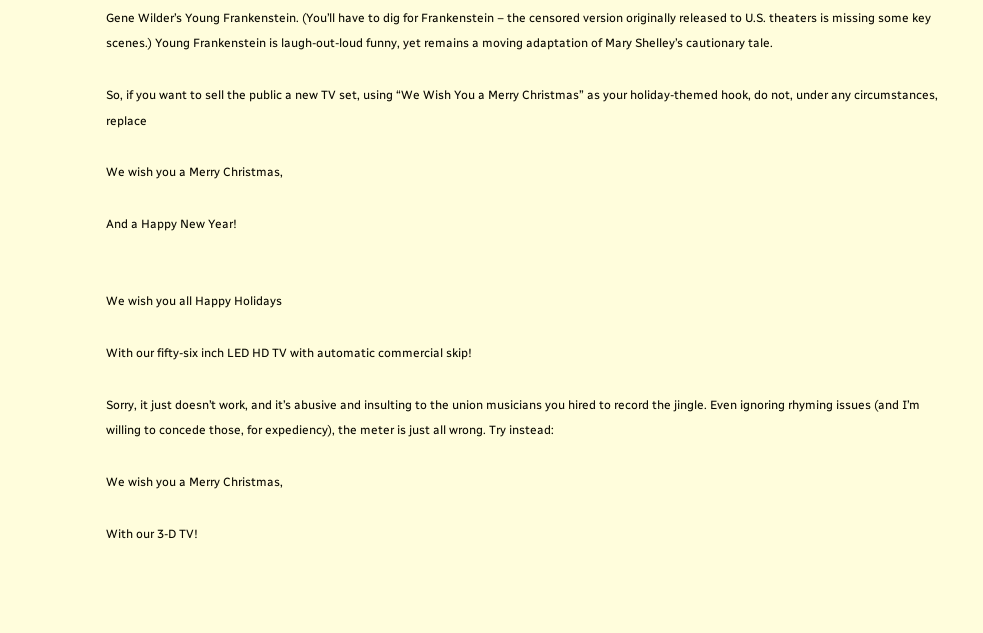Gene Wilder’s Young Frankenstein. (You’ll have to dig for Frankenstein – the censored version originally released to U.S. theaters is missing some key scenes.) Young Frankenstein is laugh-out-loud funny, yet remains a moving adaptation of Mary Shelley’s cautionary tale.

So, if you want to sell the public a new TV set, using “We Wish You a Merry Christmas” as your holiday-themed hook, do not, under any circumstances, replace

We wish you a Merry Christmas,

And a Happy New Year!


We wish you all Happy Holidays

With our fifty-six inch LED HD TV with automatic commercial skip!

Sorry, it just doesn’t work, and it’s abusive and insulting to the union musicians you hired to record the jingle. Even ignoring rhyming issues (and I’m willing to concede those, for expediency), the meter is just all wrong. Try instead:

We wish you a Merry Christmas,

With our 3-D TV!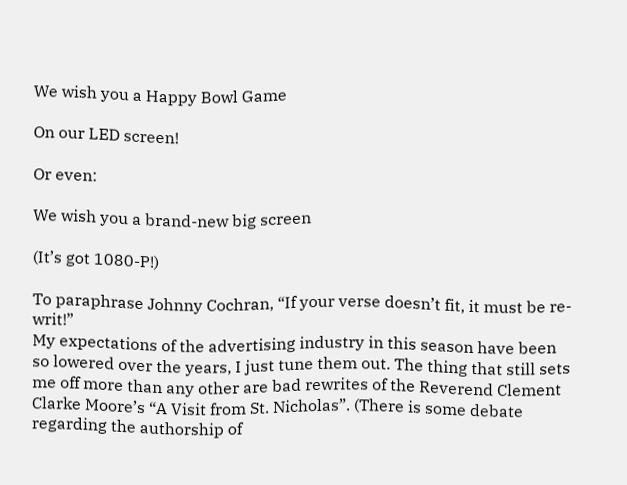We wish you a Happy Bowl Game

On our LED screen!

Or even:

We wish you a brand-new big screen

(It’s got 1080-P!)

To paraphrase Johnny Cochran, “If your verse doesn’t fit, it must be re-writ!”
My expectations of the advertising industry in this season have been so lowered over the years, I just tune them out. The thing that still sets me off more than any other are bad rewrites of the Reverend Clement Clarke Moore’s “A Visit from St. Nicholas”. (There is some debate regarding the authorship of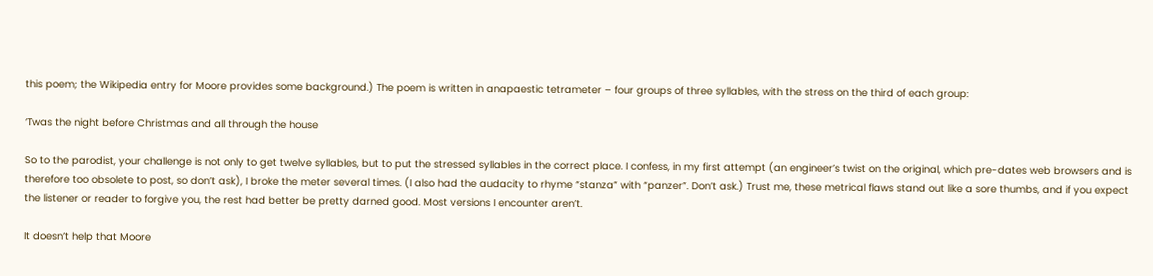this poem; the Wikipedia entry for Moore provides some background.) The poem is written in anapaestic tetrameter – four groups of three syllables, with the stress on the third of each group:

‘Twas the night before Christmas and all through the house

So to the parodist, your challenge is not only to get twelve syllables, but to put the stressed syllables in the correct place. I confess, in my first attempt (an engineer’s twist on the original, which pre-dates web browsers and is therefore too obsolete to post, so don’t ask), I broke the meter several times. (I also had the audacity to rhyme “stanza” with “panzer”. Don’t ask.) Trust me, these metrical flaws stand out like a sore thumbs, and if you expect the listener or reader to forgive you, the rest had better be pretty darned good. Most versions I encounter aren’t.

It doesn’t help that Moore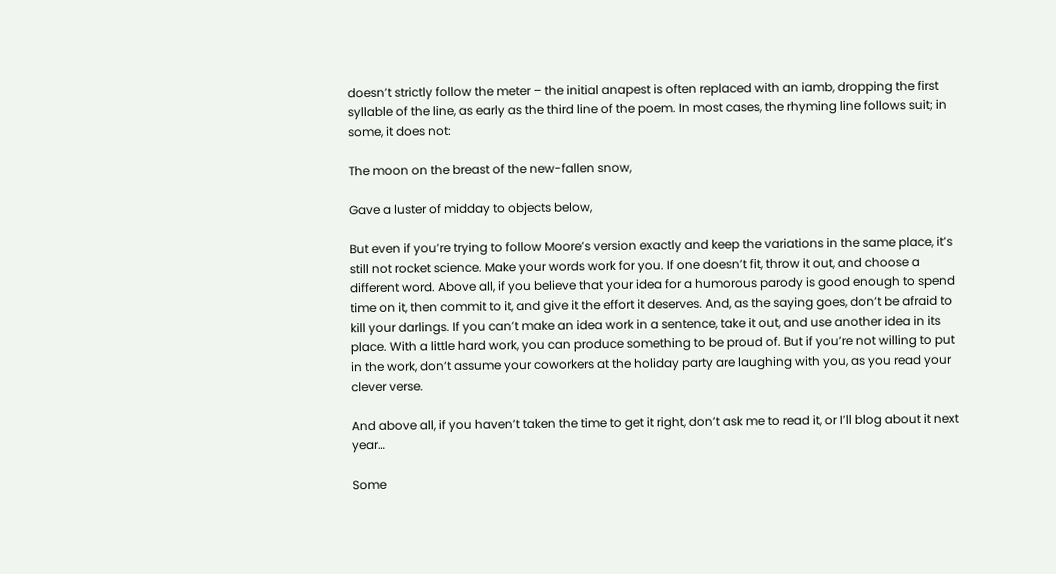doesn’t strictly follow the meter – the initial anapest is often replaced with an iamb, dropping the first syllable of the line, as early as the third line of the poem. In most cases, the rhyming line follows suit; in some, it does not:

The moon on the breast of the new-fallen snow,

Gave a luster of midday to objects below,

But even if you’re trying to follow Moore’s version exactly and keep the variations in the same place, it’s still not rocket science. Make your words work for you. If one doesn’t fit, throw it out, and choose a different word. Above all, if you believe that your idea for a humorous parody is good enough to spend time on it, then commit to it, and give it the effort it deserves. And, as the saying goes, don’t be afraid to kill your darlings. If you can’t make an idea work in a sentence, take it out, and use another idea in its place. With a little hard work, you can produce something to be proud of. But if you’re not willing to put in the work, don’t assume your coworkers at the holiday party are laughing with you, as you read your clever verse.

And above all, if you haven’t taken the time to get it right, don’t ask me to read it, or I’ll blog about it next year…

Some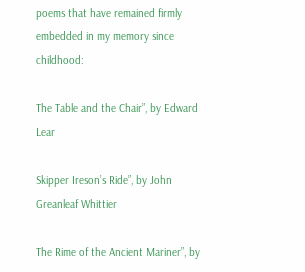poems that have remained firmly embedded in my memory since childhood:

The Table and the Chair”, by Edward Lear

Skipper Ireson’s Ride”, by John Greanleaf Whittier

The Rime of the Ancient Mariner”, by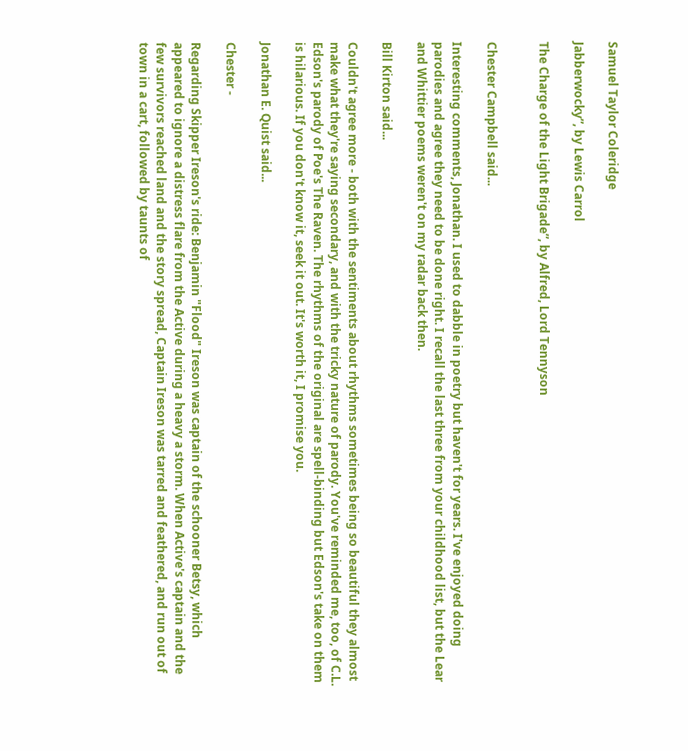Samuel Taylor Coleridge

Jabberwocky”, by Lewis Carrol

The Charge of the Light Brigade”, by Alfred, Lord Tennyson


Chester Campbell said...

Interesting comments, Jonathan. I used to dabble in poetry but haven't for years. I've enjoyed doing parodies and agree they need to be done right. I recall the last three from your childhood list, but the Lear and Whittier poems weren't on my radar back then.

Bill Kirton said...

Couldn't agree more - both with the sentiments about rhythms sometimes being so beautiful they almost make what they're saying secondary, and with the tricky nature of parody. You've reminded me, too, of C.L. Edson's parody of Poe's The Raven. The rhythms of the original are spell-binding but Edson's take on them is hilarious. If you don't know it, seek it out. It's worth it, I promise you.

Jonathan E. Quist said...

Chester -

Regarding Skipper Ireson's ride: Benjamin "Flood" Ireson was captain of the schooner Betsy, which appeared to ignore a distress flare from the Active during a heavy a storm. When Active's captain and the few survivors reached land and the story spread, Captain Ireson was tarred and feathered, and run out of town in a cart, followed by taunts of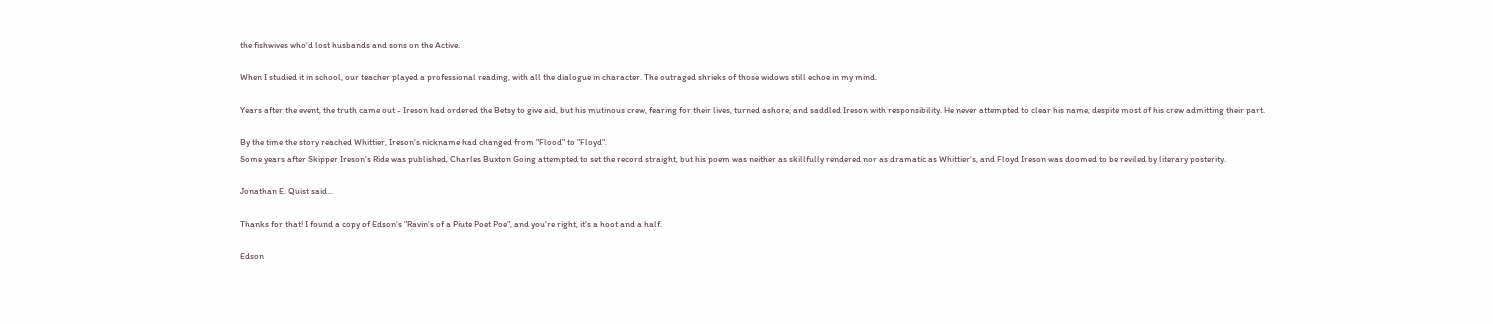the fishwives who'd lost husbands and sons on the Active.

When I studied it in school, our teacher played a professional reading, with all the dialogue in character. The outraged shrieks of those widows still echoe in my mind.

Years after the event, the truth came out - Ireson had ordered the Betsy to give aid, but his mutinous crew, fearing for their lives, turned ashore, and saddled Ireson with responsibility. He never attempted to clear his name, despite most of his crew admitting their part.

By the time the story reached Whittier, Ireson's nickname had changed from "Flood" to "Floyd".
Some years after Skipper Ireson's Ride was published, Charles Buxton Going attempted to set the record straight, but his poem was neither as skillfully rendered nor as dramatic as Whittier's, and Floyd Ireson was doomed to be reviled by literary posterity.

Jonathan E. Quist said...

Thanks for that! I found a copy of Edson's "Ravin's of a Piute Poet Poe", and you're right, it's a hoot and a half.

Edson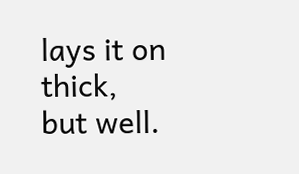lays it on thick, but well.